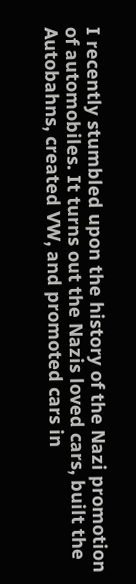I recently stumbled upon the history of the Nazi promotion of automobiles. It turns out the Nazis loved cars, built the Autobahns, created VW, and promoted cars in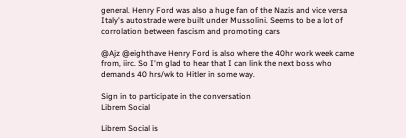general. Henry Ford was also a huge fan of the Nazis and vice versa Italy's autostrade were built under Mussolini. Seems to be a lot of corrolation between fascism and promoting cars

@Ajz @eighthave Henry Ford is also where the 40hr work week came from, iirc. So I'm glad to hear that I can link the next boss who demands 40 hrs/wk to Hitler in some way.

Sign in to participate in the conversation
Librem Social

Librem Social is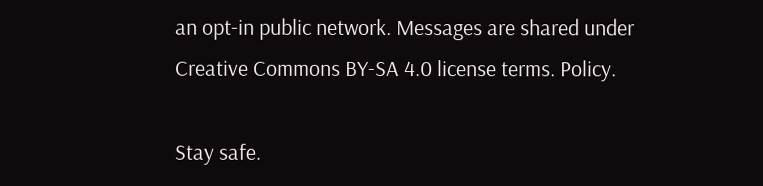an opt-in public network. Messages are shared under Creative Commons BY-SA 4.0 license terms. Policy.

Stay safe.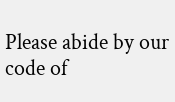Please abide by our code of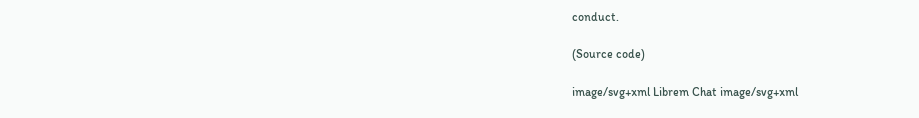conduct.

(Source code)

image/svg+xml Librem Chat image/svg+xml